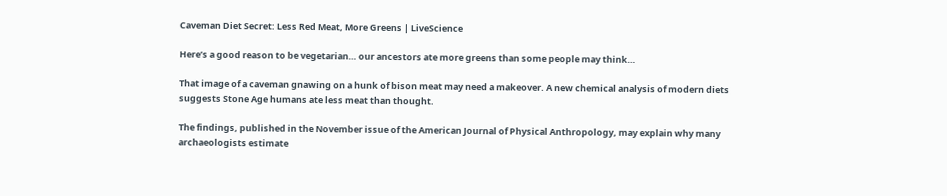Caveman Diet Secret: Less Red Meat, More Greens | LiveScience

Here’s a good reason to be vegetarian… our ancestors ate more greens than some people may think…

That image of a caveman gnawing on a hunk of bison meat may need a makeover. A new chemical analysis of modern diets suggests Stone Age humans ate less meat than thought.

The findings, published in the November issue of the American Journal of Physical Anthropology, may explain why many archaeologists estimate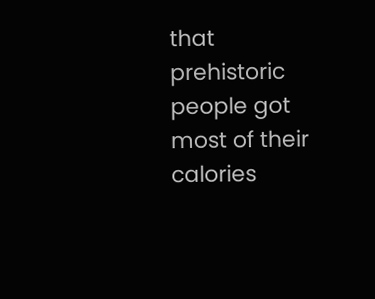that prehistoric people got most of their calories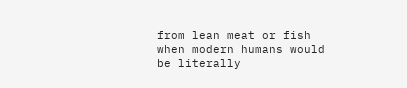from lean meat or fish when modern humans would be literally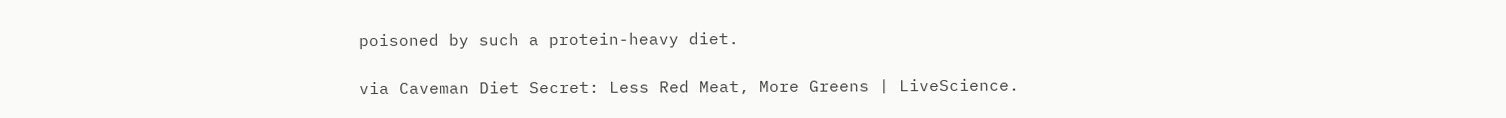poisoned by such a protein-heavy diet.

via Caveman Diet Secret: Less Red Meat, More Greens | LiveScience.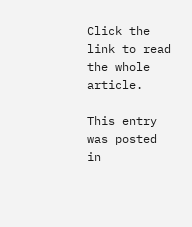Click the link to read the whole article.

This entry was posted in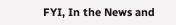FYI, In the News and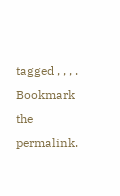tagged , , , . Bookmark the permalink.